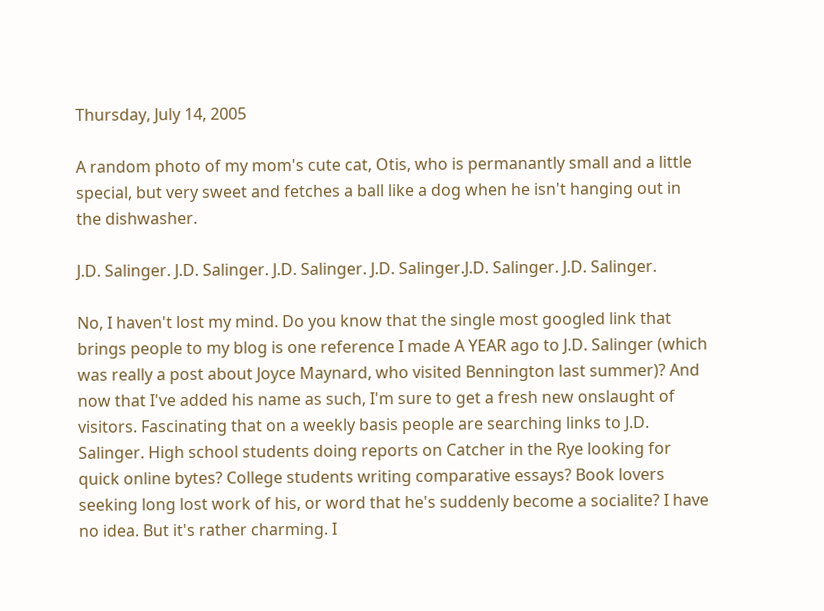Thursday, July 14, 2005

A random photo of my mom's cute cat, Otis, who is permanantly small and a little special, but very sweet and fetches a ball like a dog when he isn't hanging out in the dishwasher.

J.D. Salinger. J.D. Salinger. J.D. Salinger. J.D. Salinger.J.D. Salinger. J.D. Salinger.

No, I haven't lost my mind. Do you know that the single most googled link that brings people to my blog is one reference I made A YEAR ago to J.D. Salinger (which was really a post about Joyce Maynard, who visited Bennington last summer)? And now that I've added his name as such, I'm sure to get a fresh new onslaught of visitors. Fascinating that on a weekly basis people are searching links to J.D. Salinger. High school students doing reports on Catcher in the Rye looking for quick online bytes? College students writing comparative essays? Book lovers seeking long lost work of his, or word that he's suddenly become a socialite? I have no idea. But it's rather charming. I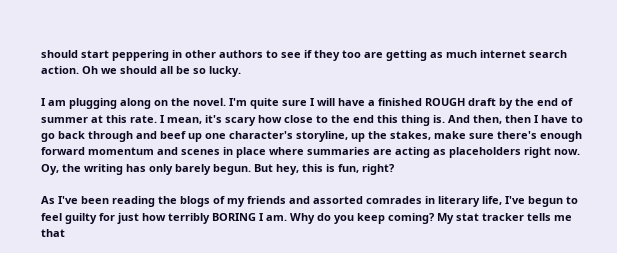should start peppering in other authors to see if they too are getting as much internet search action. Oh we should all be so lucky.

I am plugging along on the novel. I'm quite sure I will have a finished ROUGH draft by the end of summer at this rate. I mean, it's scary how close to the end this thing is. And then, then I have to go back through and beef up one character's storyline, up the stakes, make sure there's enough forward momentum and scenes in place where summaries are acting as placeholders right now. Oy, the writing has only barely begun. But hey, this is fun, right?

As I've been reading the blogs of my friends and assorted comrades in literary life, I've begun to feel guilty for just how terribly BORING I am. Why do you keep coming? My stat tracker tells me that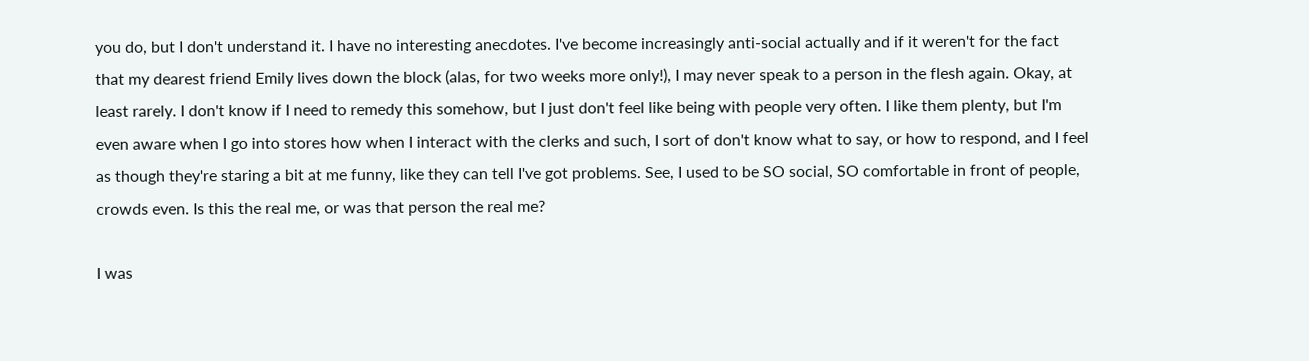you do, but I don't understand it. I have no interesting anecdotes. I've become increasingly anti-social actually and if it weren't for the fact that my dearest friend Emily lives down the block (alas, for two weeks more only!), I may never speak to a person in the flesh again. Okay, at least rarely. I don't know if I need to remedy this somehow, but I just don't feel like being with people very often. I like them plenty, but I'm even aware when I go into stores how when I interact with the clerks and such, I sort of don't know what to say, or how to respond, and I feel as though they're staring a bit at me funny, like they can tell I've got problems. See, I used to be SO social, SO comfortable in front of people, crowds even. Is this the real me, or was that person the real me?

I was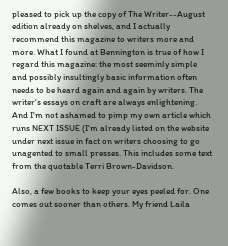pleased to pick up the copy of The Writer--August edition already on shelves, and I actually recommend this magazine to writers more and more. What I found at Bennington is true of how I regard this magazine: the most seeminly simple and possibly insultingly basic information often needs to be heard again and again by writers. The writer's essays on craft are always enlightening. And I'm not ashamed to pimp my own article which runs NEXT ISSUE (I'm already listed on the website under next issue in fact on writers choosing to go unagented to small presses. This includes some text from the quotable Terri Brown-Davidson.

Also, a few books to keep your eyes peeled for. One comes out sooner than others. My friend Laila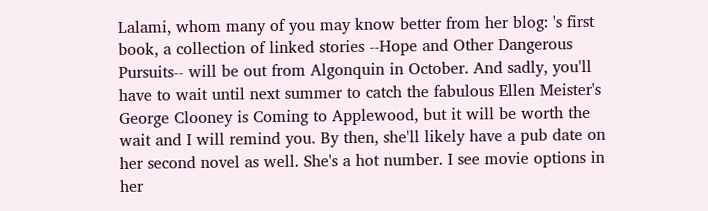Lalami, whom many of you may know better from her blog: 's first book, a collection of linked stories --Hope and Other Dangerous Pursuits-- will be out from Algonquin in October. And sadly, you'll have to wait until next summer to catch the fabulous Ellen Meister's George Clooney is Coming to Applewood, but it will be worth the wait and I will remind you. By then, she'll likely have a pub date on her second novel as well. She's a hot number. I see movie options in her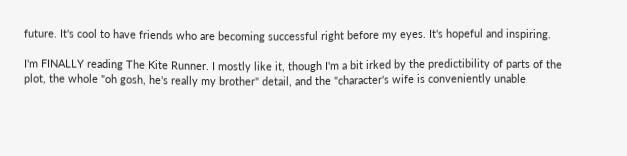future. It's cool to have friends who are becoming successful right before my eyes. It's hopeful and inspiring.

I'm FINALLY reading The Kite Runner. I mostly like it, though I'm a bit irked by the predictibility of parts of the plot, the whole "oh gosh, he's really my brother" detail, and the "character's wife is conveniently unable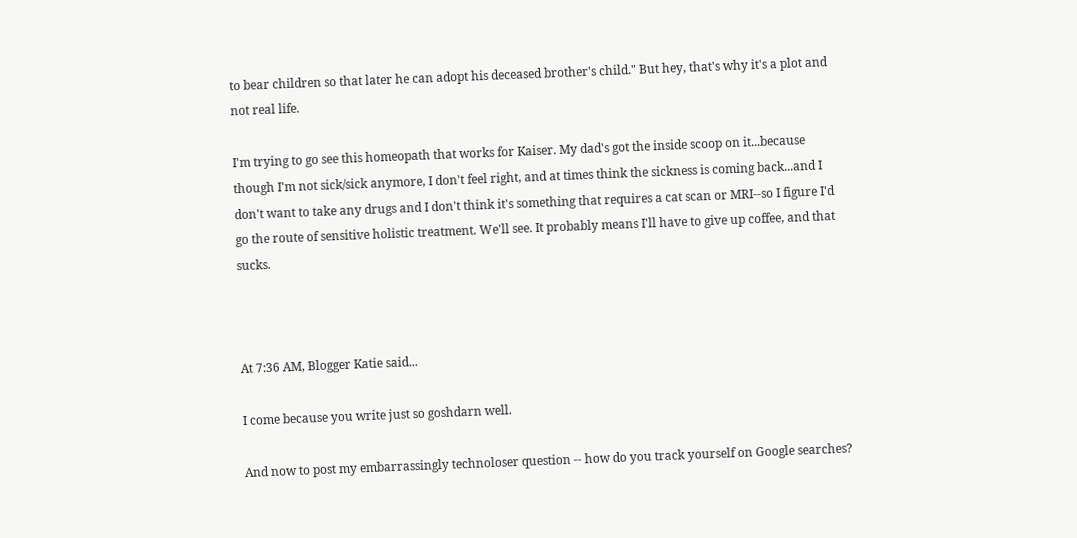to bear children so that later he can adopt his deceased brother's child." But hey, that's why it's a plot and not real life.

I'm trying to go see this homeopath that works for Kaiser. My dad's got the inside scoop on it...because though I'm not sick/sick anymore, I don't feel right, and at times think the sickness is coming back...and I don't want to take any drugs and I don't think it's something that requires a cat scan or MRI--so I figure I'd go the route of sensitive holistic treatment. We'll see. It probably means I'll have to give up coffee, and that sucks.



At 7:36 AM, Blogger Katie said...

I come because you write just so goshdarn well.

And now to post my embarrassingly technoloser question -- how do you track yourself on Google searches?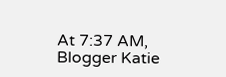At 7:37 AM, Blogger Katie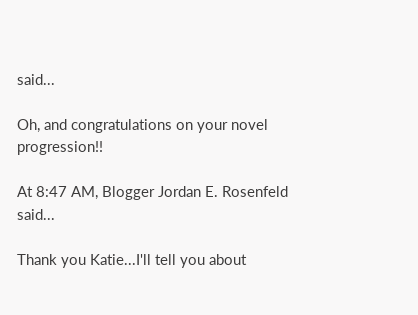said...

Oh, and congratulations on your novel progression!!

At 8:47 AM, Blogger Jordan E. Rosenfeld said...

Thank you Katie...I'll tell you about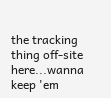the tracking thing off-site here...wanna keep 'em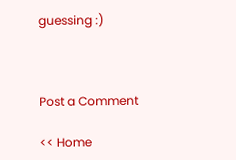guessing :)



Post a Comment

<< Home